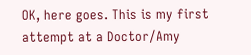OK, here goes. This is my first attempt at a Doctor/Amy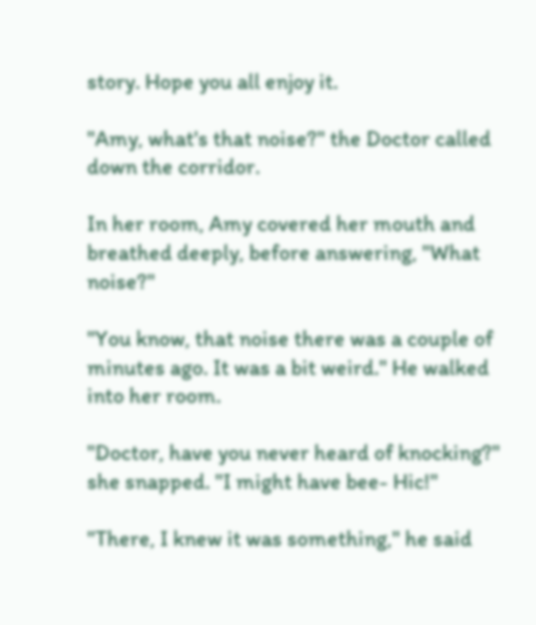story. Hope you all enjoy it.

"Amy, what's that noise?" the Doctor called down the corridor.

In her room, Amy covered her mouth and breathed deeply, before answering, "What noise?"

"You know, that noise there was a couple of minutes ago. It was a bit weird." He walked into her room.

"Doctor, have you never heard of knocking?" she snapped. "I might have bee- Hic!"

"There, I knew it was something," he said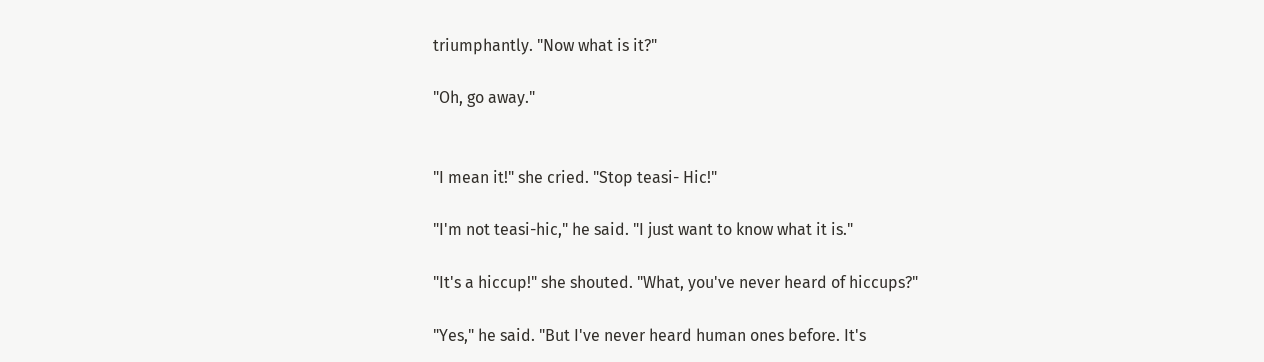triumphantly. "Now what is it?"

"Oh, go away."


"I mean it!" she cried. "Stop teasi- Hic!"

"I'm not teasi-hic," he said. "I just want to know what it is."

"It's a hiccup!" she shouted. "What, you've never heard of hiccups?"

"Yes," he said. "But I've never heard human ones before. It's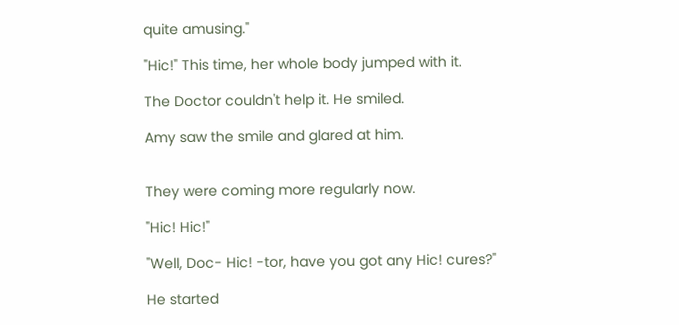quite amusing."

"Hic!" This time, her whole body jumped with it.

The Doctor couldn't help it. He smiled.

Amy saw the smile and glared at him.


They were coming more regularly now.

"Hic! Hic!"

"Well, Doc- Hic! -tor, have you got any Hic! cures?"

He started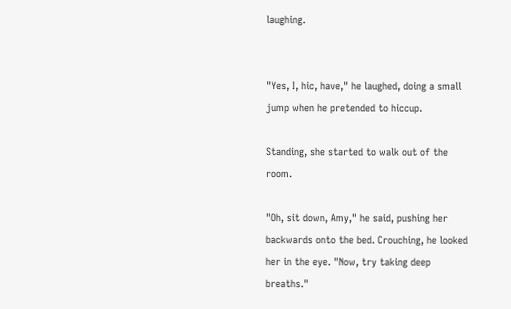laughing.


"Yes, I, hic, have," he laughed, doing a small jump when he pretended to hiccup.

Standing, she started to walk out of the room.

"Oh, sit down, Amy," he said, pushing her backwards onto the bed. Crouching, he looked her in the eye. "Now, try taking deep breaths."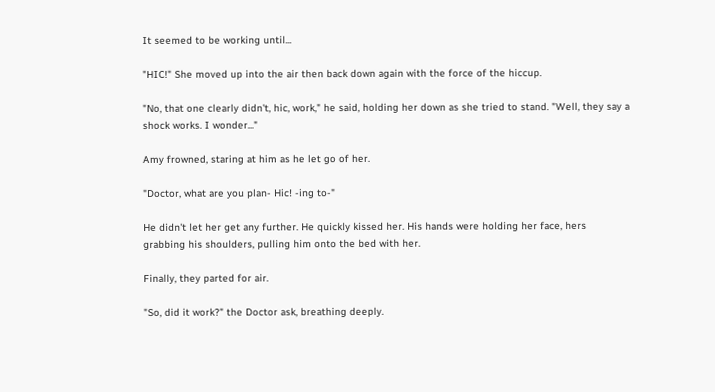It seemed to be working until...

"HIC!" She moved up into the air then back down again with the force of the hiccup.

"No, that one clearly didn't, hic, work," he said, holding her down as she tried to stand. "Well, they say a shock works. I wonder..."

Amy frowned, staring at him as he let go of her.

"Doctor, what are you plan- Hic! -ing to-"

He didn't let her get any further. He quickly kissed her. His hands were holding her face, hers grabbing his shoulders, pulling him onto the bed with her.

Finally, they parted for air.

"So, did it work?" the Doctor ask, breathing deeply.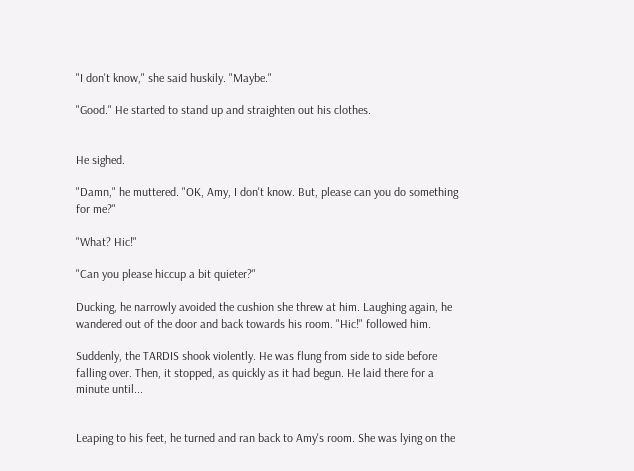"I don't know," she said huskily. "Maybe."

"Good." He started to stand up and straighten out his clothes.


He sighed.

"Damn," he muttered. "OK, Amy, I don't know. But, please can you do something for me?"

"What? Hic!"

"Can you please hiccup a bit quieter?"

Ducking, he narrowly avoided the cushion she threw at him. Laughing again, he wandered out of the door and back towards his room. "Hic!" followed him.

Suddenly, the TARDIS shook violently. He was flung from side to side before falling over. Then, it stopped, as quickly as it had begun. He laid there for a minute until...


Leaping to his feet, he turned and ran back to Amy's room. She was lying on the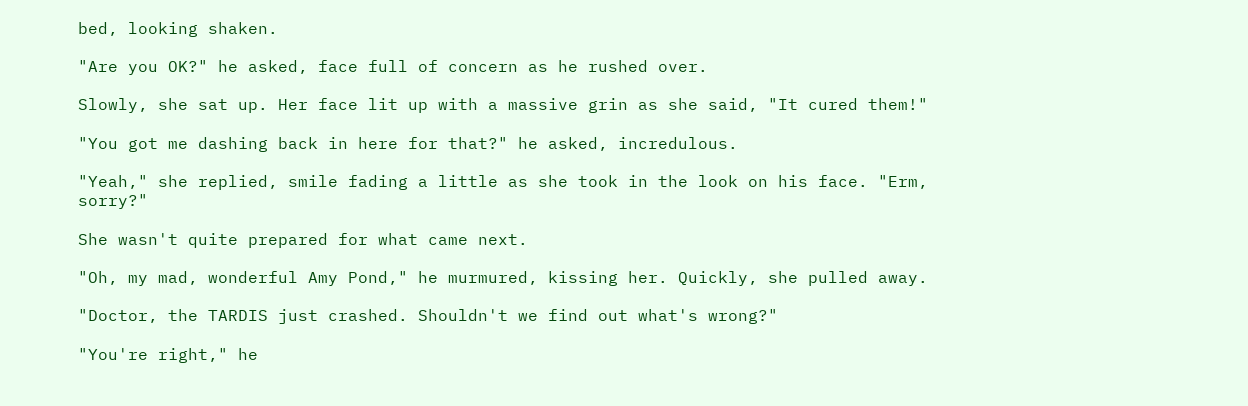bed, looking shaken.

"Are you OK?" he asked, face full of concern as he rushed over.

Slowly, she sat up. Her face lit up with a massive grin as she said, "It cured them!"

"You got me dashing back in here for that?" he asked, incredulous.

"Yeah," she replied, smile fading a little as she took in the look on his face. "Erm, sorry?"

She wasn't quite prepared for what came next.

"Oh, my mad, wonderful Amy Pond," he murmured, kissing her. Quickly, she pulled away.

"Doctor, the TARDIS just crashed. Shouldn't we find out what's wrong?"

"You're right," he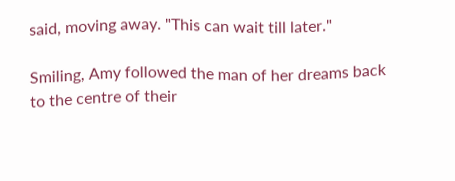said, moving away. "This can wait till later."

Smiling, Amy followed the man of her dreams back to the centre of their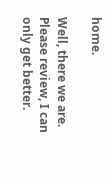home.

Well, there we are. Please review, I can only get better.